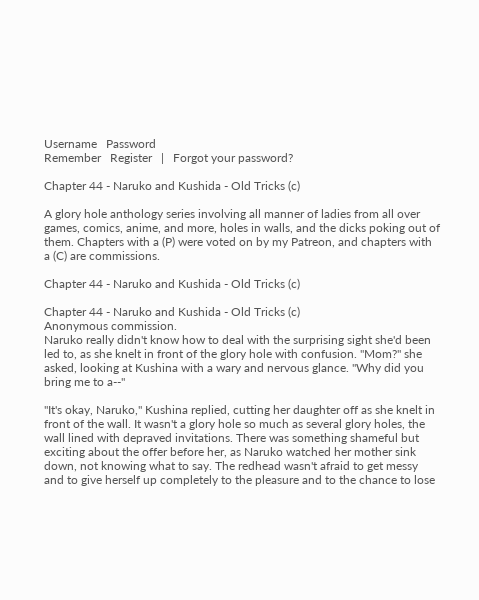Username   Password
Remember   Register   |   Forgot your password?

Chapter 44 - Naruko and Kushida - Old Tricks (c)

A glory hole anthology series involving all manner of ladies from all over games, comics, anime, and more, holes in walls, and the dicks poking out of them. Chapters with a (P) were voted on by my Patreon, and chapters with a (C) are commissions.

Chapter 44 - Naruko and Kushida - Old Tricks (c)

Chapter 44 - Naruko and Kushida - Old Tricks (c)
Anonymous commission.
Naruko really didn't know how to deal with the surprising sight she'd been led to, as she knelt in front of the glory hole with confusion. "Mom?" she asked, looking at Kushina with a wary and nervous glance. "Why did you bring me to a--"

"It's okay, Naruko," Kushina replied, cutting her daughter off as she knelt in front of the wall. It wasn't a glory hole so much as several glory holes, the wall lined with depraved invitations. There was something shameful but exciting about the offer before her, as Naruko watched her mother sink down, not knowing what to say. The redhead wasn't afraid to get messy and to give herself up completely to the pleasure and to the chance to lose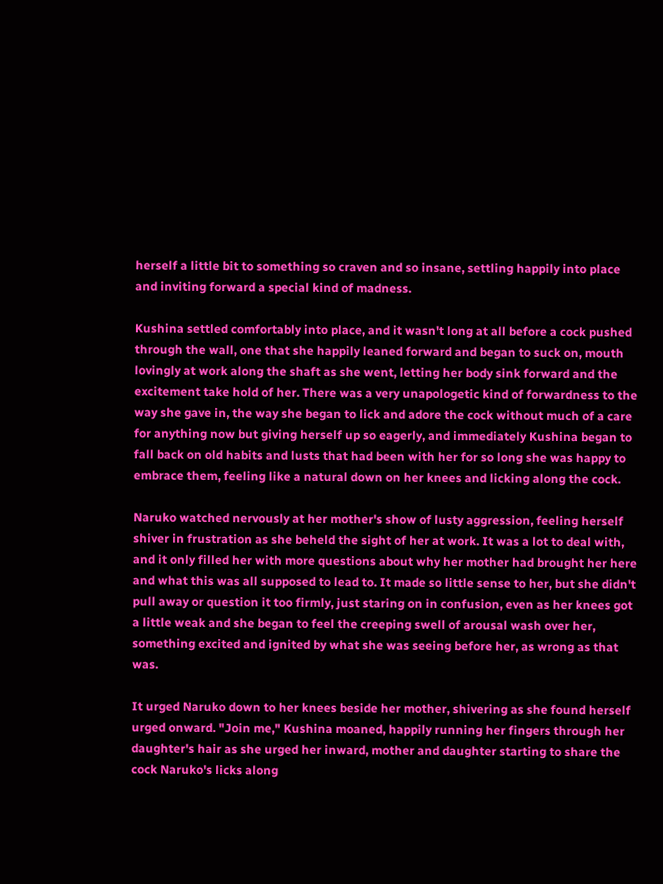herself a little bit to something so craven and so insane, settling happily into place and inviting forward a special kind of madness.

Kushina settled comfortably into place, and it wasn't long at all before a cock pushed through the wall, one that she happily leaned forward and began to suck on, mouth lovingly at work along the shaft as she went, letting her body sink forward and the excitement take hold of her. There was a very unapologetic kind of forwardness to the way she gave in, the way she began to lick and adore the cock without much of a care for anything now but giving herself up so eagerly, and immediately Kushina began to fall back on old habits and lusts that had been with her for so long she was happy to embrace them, feeling like a natural down on her knees and licking along the cock.

Naruko watched nervously at her mother's show of lusty aggression, feeling herself shiver in frustration as she beheld the sight of her at work. It was a lot to deal with, and it only filled her with more questions about why her mother had brought her here and what this was all supposed to lead to. It made so little sense to her, but she didn't pull away or question it too firmly, just staring on in confusion, even as her knees got a little weak and she began to feel the creeping swell of arousal wash over her, something excited and ignited by what she was seeing before her, as wrong as that was.

It urged Naruko down to her knees beside her mother, shivering as she found herself urged onward. "Join me," Kushina moaned, happily running her fingers through her daughter's hair as she urged her inward, mother and daughter starting to share the cock Naruko's licks along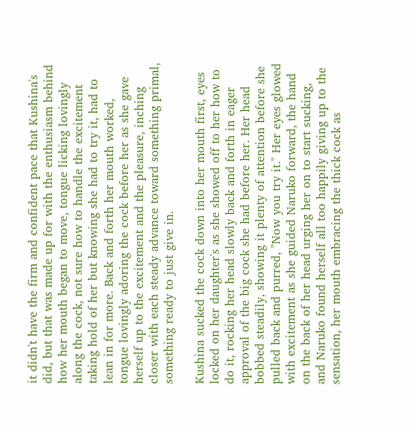it didn't have the firm and confident pace that Kushina's did, but that was made up for with the enthusiasm behind how her mouth began to move, tongue licking lovingly along the cock, not sure how to handle the excitement taking hold of her but knowing she had to try it, had to lean in for more. Back and forth her mouth worked, tongue lovingly adoring the cock before her as she gave herself up to the excitement and the pleasure, inching closer with each steady advance toward something primal, something ready to just give in.

Kushina sucked the cock down into her mouth first, eyes locked on her daughter's as she showed off to her how to do it, rocking her head slowly back and forth in eager approval of the big cock she had before her. Her head bobbed steadily, showing it plenty of attention before she pulled back and purred, "Now you try it." Her eyes glowed with excitement as she guided Naruko forward, the hand on the back of her head urging her on to start sucking, and Naruko found herself all too happily giving up to the sensation, her mouth embracing the thick cock as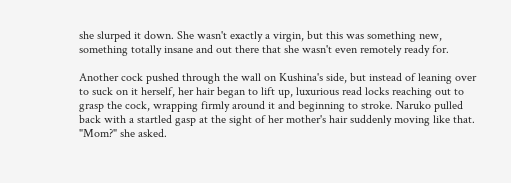she slurped it down. She wasn't exactly a virgin, but this was something new, something totally insane and out there that she wasn't even remotely ready for.

Another cock pushed through the wall on Kushina's side, but instead of leaning over to suck on it herself, her hair began to lift up, luxurious read locks reaching out to grasp the cock, wrapping firmly around it and beginning to stroke. Naruko pulled back with a startled gasp at the sight of her mother's hair suddenly moving like that. "Mom?" she asked.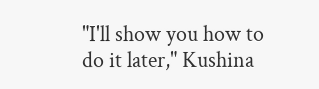"I'll show you how to do it later," Kushina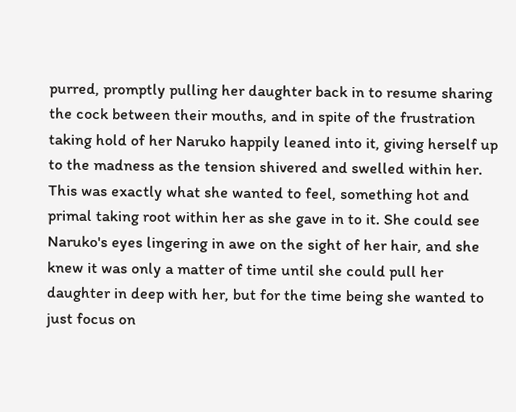purred, promptly pulling her daughter back in to resume sharing the cock between their mouths, and in spite of the frustration taking hold of her Naruko happily leaned into it, giving herself up to the madness as the tension shivered and swelled within her. This was exactly what she wanted to feel, something hot and primal taking root within her as she gave in to it. She could see Naruko's eyes lingering in awe on the sight of her hair, and she knew it was only a matter of time until she could pull her daughter in deep with her, but for the time being she wanted to just focus on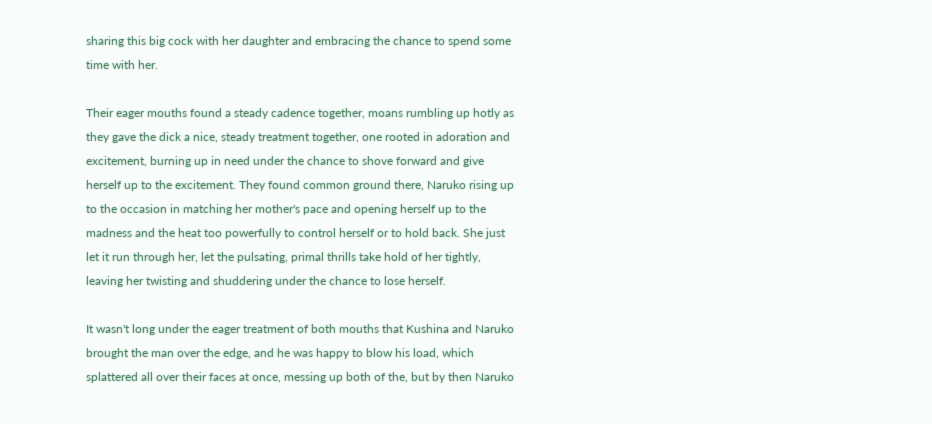sharing this big cock with her daughter and embracing the chance to spend some time with her.

Their eager mouths found a steady cadence together, moans rumbling up hotly as they gave the dick a nice, steady treatment together, one rooted in adoration and excitement, burning up in need under the chance to shove forward and give herself up to the excitement. They found common ground there, Naruko rising up to the occasion in matching her mother's pace and opening herself up to the madness and the heat too powerfully to control herself or to hold back. She just let it run through her, let the pulsating, primal thrills take hold of her tightly, leaving her twisting and shuddering under the chance to lose herself.

It wasn't long under the eager treatment of both mouths that Kushina and Naruko brought the man over the edge, and he was happy to blow his load, which splattered all over their faces at once, messing up both of the, but by then Naruko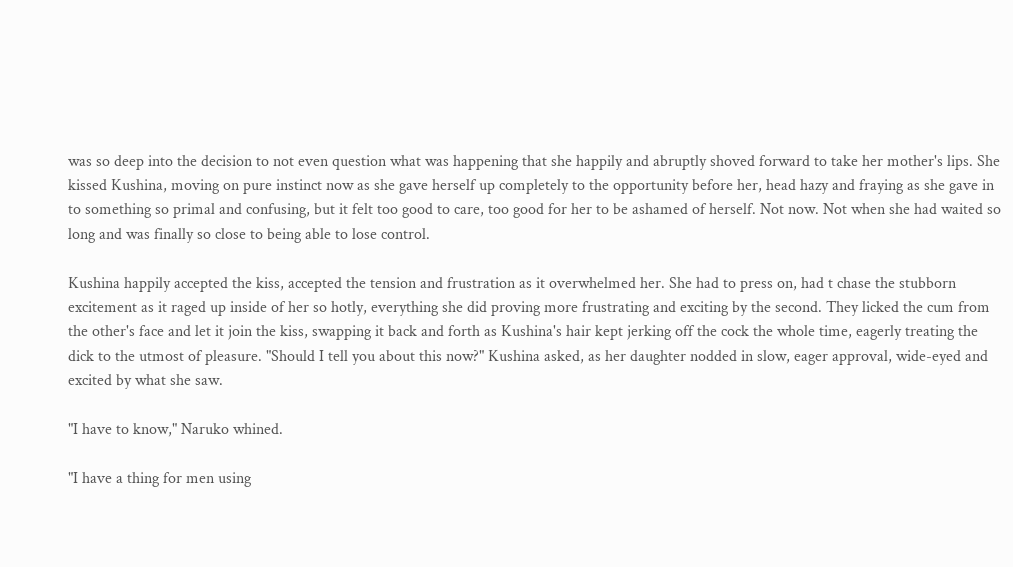was so deep into the decision to not even question what was happening that she happily and abruptly shoved forward to take her mother's lips. She kissed Kushina, moving on pure instinct now as she gave herself up completely to the opportunity before her, head hazy and fraying as she gave in to something so primal and confusing, but it felt too good to care, too good for her to be ashamed of herself. Not now. Not when she had waited so long and was finally so close to being able to lose control.

Kushina happily accepted the kiss, accepted the tension and frustration as it overwhelmed her. She had to press on, had t chase the stubborn excitement as it raged up inside of her so hotly, everything she did proving more frustrating and exciting by the second. They licked the cum from the other's face and let it join the kiss, swapping it back and forth as Kushina's hair kept jerking off the cock the whole time, eagerly treating the dick to the utmost of pleasure. "Should I tell you about this now?" Kushina asked, as her daughter nodded in slow, eager approval, wide-eyed and excited by what she saw.

"I have to know," Naruko whined.

"I have a thing for men using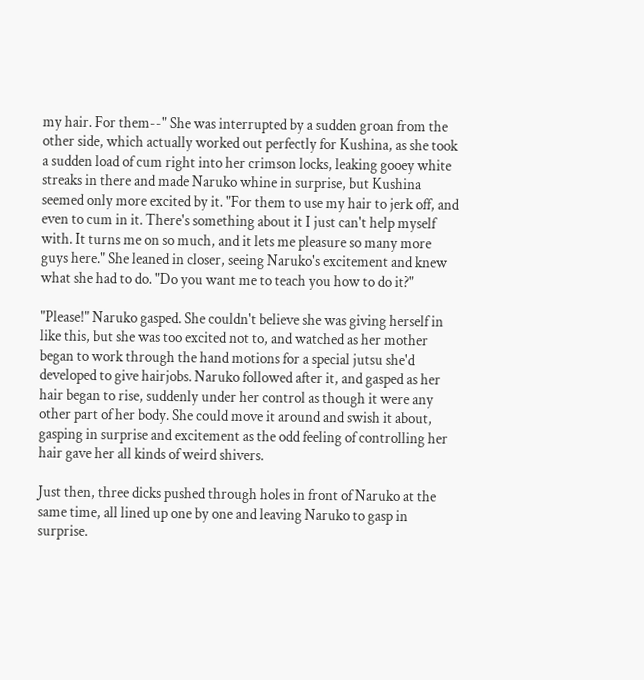my hair. For them--" She was interrupted by a sudden groan from the other side, which actually worked out perfectly for Kushina, as she took a sudden load of cum right into her crimson locks, leaking gooey white streaks in there and made Naruko whine in surprise, but Kushina seemed only more excited by it. "For them to use my hair to jerk off, and even to cum in it. There's something about it I just can't help myself with. It turns me on so much, and it lets me pleasure so many more guys here." She leaned in closer, seeing Naruko's excitement and knew what she had to do. "Do you want me to teach you how to do it?"

"Please!" Naruko gasped. She couldn't believe she was giving herself in like this, but she was too excited not to, and watched as her mother began to work through the hand motions for a special jutsu she'd developed to give hairjobs. Naruko followed after it, and gasped as her hair began to rise, suddenly under her control as though it were any other part of her body. She could move it around and swish it about, gasping in surprise and excitement as the odd feeling of controlling her hair gave her all kinds of weird shivers.

Just then, three dicks pushed through holes in front of Naruko at the same time, all lined up one by one and leaving Naruko to gasp in surprise.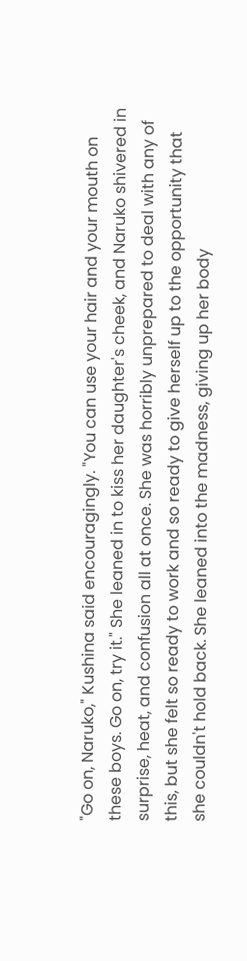"Go on, Naruko," Kushina said encouragingly. "You can use your hair and your mouth on these boys. Go on, try it." She leaned in to kiss her daughter's cheek, and Naruko shivered in surprise, heat, and confusion all at once. She was horribly unprepared to deal with any of this, but she felt so ready to work and so ready to give herself up to the opportunity that she couldn't hold back. She leaned into the madness, giving up her body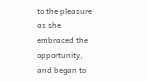to the pleasure as she embraced the opportunity, and began to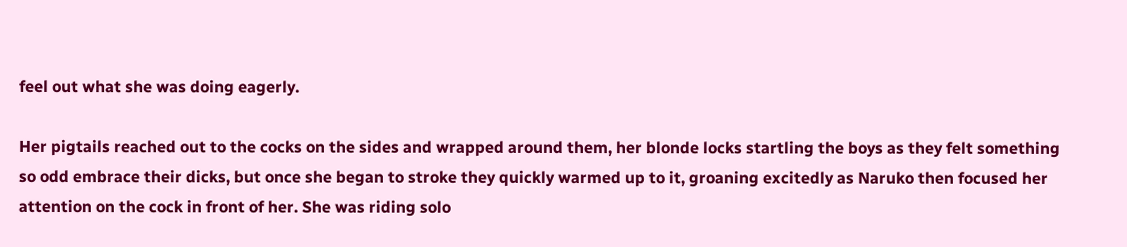feel out what she was doing eagerly.

Her pigtails reached out to the cocks on the sides and wrapped around them, her blonde locks startling the boys as they felt something so odd embrace their dicks, but once she began to stroke they quickly warmed up to it, groaning excitedly as Naruko then focused her attention on the cock in front of her. She was riding solo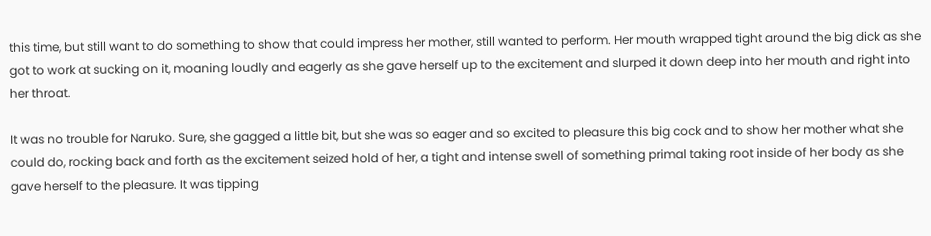this time, but still want to do something to show that could impress her mother, still wanted to perform. Her mouth wrapped tight around the big dick as she got to work at sucking on it, moaning loudly and eagerly as she gave herself up to the excitement and slurped it down deep into her mouth and right into her throat.

It was no trouble for Naruko. Sure, she gagged a little bit, but she was so eager and so excited to pleasure this big cock and to show her mother what she could do, rocking back and forth as the excitement seized hold of her, a tight and intense swell of something primal taking root inside of her body as she gave herself to the pleasure. It was tipping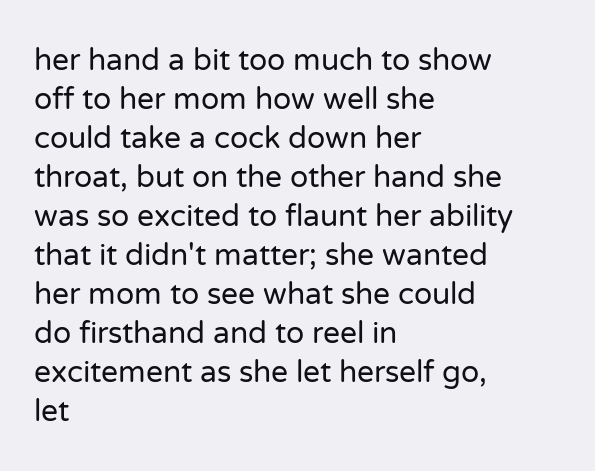her hand a bit too much to show off to her mom how well she could take a cock down her throat, but on the other hand she was so excited to flaunt her ability that it didn't matter; she wanted her mom to see what she could do firsthand and to reel in excitement as she let herself go, let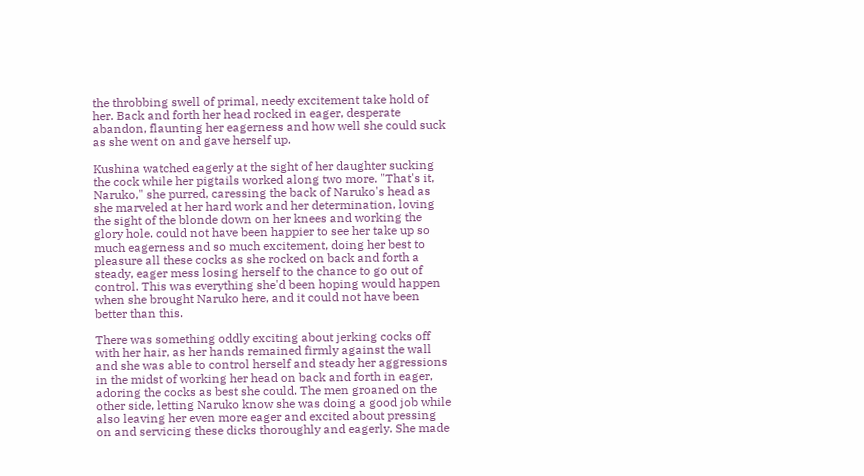the throbbing swell of primal, needy excitement take hold of her. Back and forth her head rocked in eager, desperate abandon, flaunting her eagerness and how well she could suck as she went on and gave herself up.

Kushina watched eagerly at the sight of her daughter sucking the cock while her pigtails worked along two more. "That's it, Naruko," she purred, caressing the back of Naruko's head as she marveled at her hard work and her determination, loving the sight of the blonde down on her knees and working the glory hole. could not have been happier to see her take up so much eagerness and so much excitement, doing her best to pleasure all these cocks as she rocked on back and forth a steady, eager mess losing herself to the chance to go out of control. This was everything she'd been hoping would happen when she brought Naruko here, and it could not have been better than this.

There was something oddly exciting about jerking cocks off with her hair, as her hands remained firmly against the wall and she was able to control herself and steady her aggressions in the midst of working her head on back and forth in eager, adoring the cocks as best she could. The men groaned on the other side, letting Naruko know she was doing a good job while also leaving her even more eager and excited about pressing on and servicing these dicks thoroughly and eagerly. She made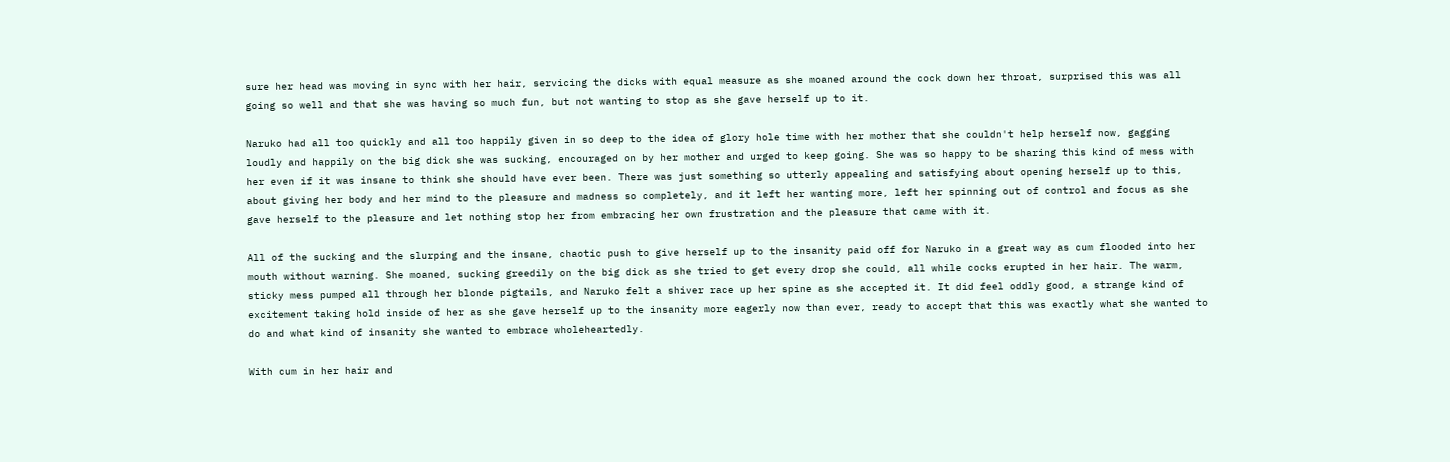sure her head was moving in sync with her hair, servicing the dicks with equal measure as she moaned around the cock down her throat, surprised this was all going so well and that she was having so much fun, but not wanting to stop as she gave herself up to it.

Naruko had all too quickly and all too happily given in so deep to the idea of glory hole time with her mother that she couldn't help herself now, gagging loudly and happily on the big dick she was sucking, encouraged on by her mother and urged to keep going. She was so happy to be sharing this kind of mess with her even if it was insane to think she should have ever been. There was just something so utterly appealing and satisfying about opening herself up to this, about giving her body and her mind to the pleasure and madness so completely, and it left her wanting more, left her spinning out of control and focus as she gave herself to the pleasure and let nothing stop her from embracing her own frustration and the pleasure that came with it.

All of the sucking and the slurping and the insane, chaotic push to give herself up to the insanity paid off for Naruko in a great way as cum flooded into her mouth without warning. She moaned, sucking greedily on the big dick as she tried to get every drop she could, all while cocks erupted in her hair. The warm, sticky mess pumped all through her blonde pigtails, and Naruko felt a shiver race up her spine as she accepted it. It did feel oddly good, a strange kind of excitement taking hold inside of her as she gave herself up to the insanity more eagerly now than ever, ready to accept that this was exactly what she wanted to do and what kind of insanity she wanted to embrace wholeheartedly.

With cum in her hair and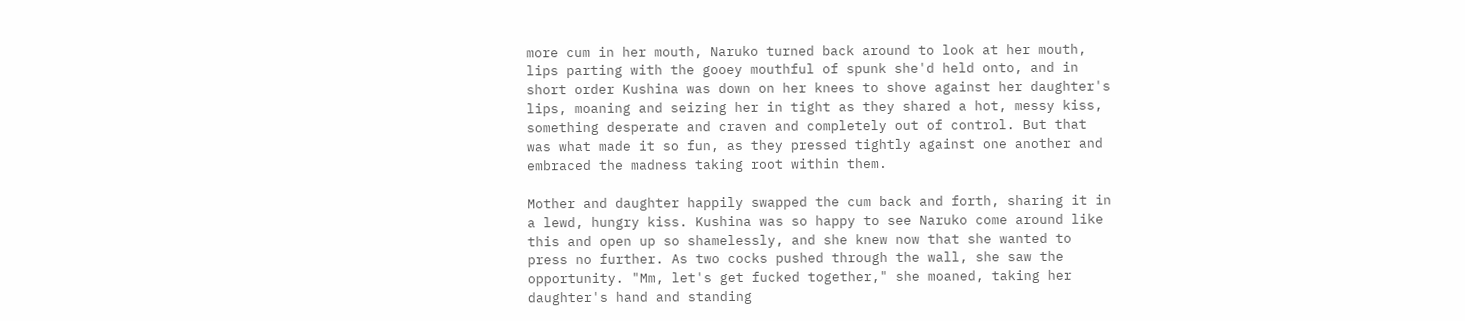more cum in her mouth, Naruko turned back around to look at her mouth, lips parting with the gooey mouthful of spunk she'd held onto, and in short order Kushina was down on her knees to shove against her daughter's lips, moaning and seizing her in tight as they shared a hot, messy kiss, something desperate and craven and completely out of control. But that was what made it so fun, as they pressed tightly against one another and embraced the madness taking root within them.

Mother and daughter happily swapped the cum back and forth, sharing it in a lewd, hungry kiss. Kushina was so happy to see Naruko come around like this and open up so shamelessly, and she knew now that she wanted to press no further. As two cocks pushed through the wall, she saw the opportunity. "Mm, let's get fucked together," she moaned, taking her daughter's hand and standing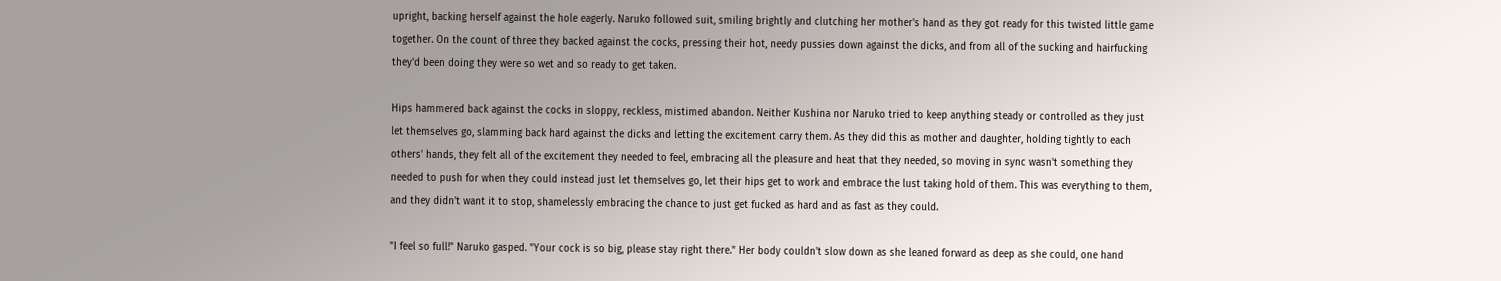upright, backing herself against the hole eagerly. Naruko followed suit, smiling brightly and clutching her mother's hand as they got ready for this twisted little game together. On the count of three they backed against the cocks, pressing their hot, needy pussies down against the dicks, and from all of the sucking and hairfucking they'd been doing they were so wet and so ready to get taken.

Hips hammered back against the cocks in sloppy, reckless, mistimed abandon. Neither Kushina nor Naruko tried to keep anything steady or controlled as they just let themselves go, slamming back hard against the dicks and letting the excitement carry them. As they did this as mother and daughter, holding tightly to each others' hands, they felt all of the excitement they needed to feel, embracing all the pleasure and heat that they needed, so moving in sync wasn't something they needed to push for when they could instead just let themselves go, let their hips get to work and embrace the lust taking hold of them. This was everything to them, and they didn't want it to stop, shamelessly embracing the chance to just get fucked as hard and as fast as they could.

"I feel so full!" Naruko gasped. "Your cock is so big, please stay right there." Her body couldn't slow down as she leaned forward as deep as she could, one hand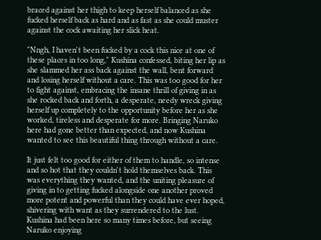braced against her thigh to keep herself balanced as she fucked herself back as hard and as fast as she could muster against the cock awaiting her slick heat.

"Nngh, I haven't been fucked by a cock this nice at one of these places in too long," Kushina confessed, biting her lip as she slammed her ass back against the wall, bent forward and losing herself without a care. This was too good for her to fight against, embracing the insane thrill of giving in as she rocked back and forth, a desperate, needy wreck giving herself up completely to the opportunity before her as she worked, tireless and desperate for more. Bringing Naruko here had gone better than expected, and now Kushina wanted to see this beautiful thing through without a care.

It just felt too good for either of them to handle, so intense and so hot that they couldn't hold themselves back. This was everything they wanted, and the uniting pleasure of giving in to getting fucked alongside one another proved more potent and powerful than they could have ever hoped, shivering with want as they surrendered to the lust. Kushina had been here so many times before, but seeing Naruko enjoying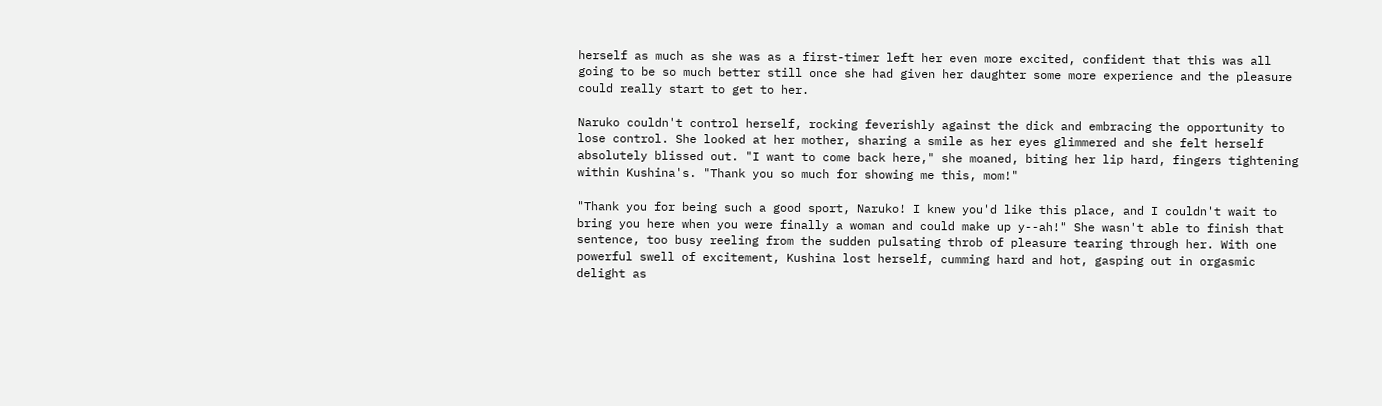herself as much as she was as a first-timer left her even more excited, confident that this was all going to be so much better still once she had given her daughter some more experience and the pleasure could really start to get to her.

Naruko couldn't control herself, rocking feverishly against the dick and embracing the opportunity to lose control. She looked at her mother, sharing a smile as her eyes glimmered and she felt herself absolutely blissed out. "I want to come back here," she moaned, biting her lip hard, fingers tightening within Kushina's. "Thank you so much for showing me this, mom!"

"Thank you for being such a good sport, Naruko! I knew you'd like this place, and I couldn't wait to bring you here when you were finally a woman and could make up y--ah!" She wasn't able to finish that sentence, too busy reeling from the sudden pulsating throb of pleasure tearing through her. With one powerful swell of excitement, Kushina lost herself, cumming hard and hot, gasping out in orgasmic delight as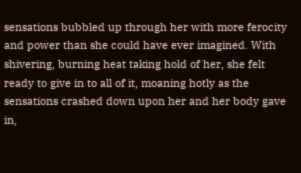sensations bubbled up through her with more ferocity and power than she could have ever imagined. With shivering, burning heat taking hold of her, she felt ready to give in to all of it, moaning hotly as the sensations crashed down upon her and her body gave in,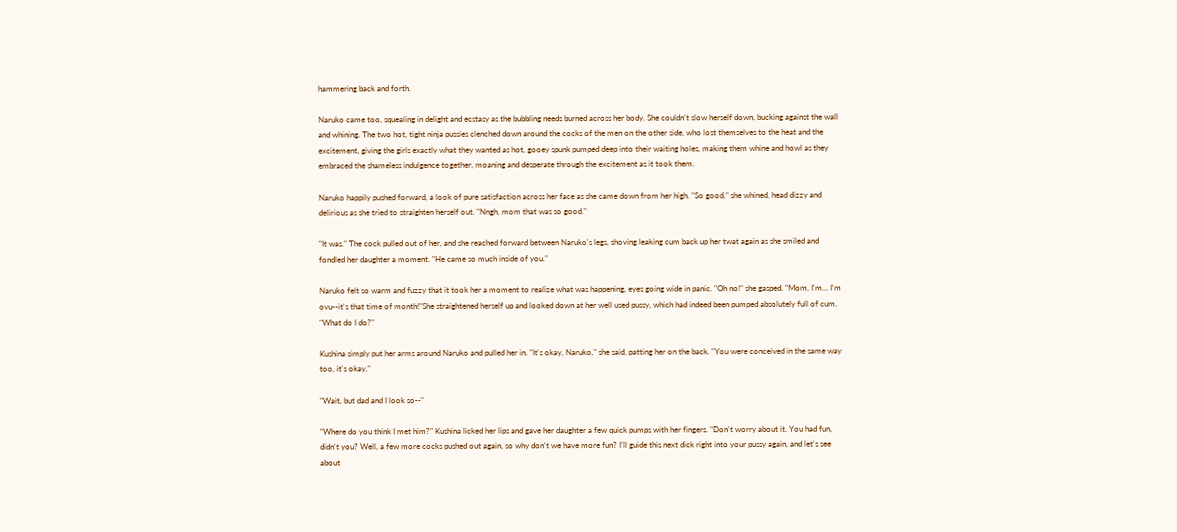hammering back and forth.

Naruko came too, squealing in delight and ecstasy as the bubbling needs burned across her body. She couldn't slow herself down, bucking against the wall and whining. The two hot, tight ninja pussies clenched down around the cocks of the men on the other side, who lost themselves to the heat and the excitement, giving the girls exactly what they wanted as hot, gooey spunk pumped deep into their waiting holes, making them whine and howl as they embraced the shameless indulgence together, moaning and desperate through the excitement as it took them.

Naruko happily pushed forward, a look of pure satisfaction across her face as she came down from her high. "So good," she whined, head dizzy and delirious as she tried to straighten herself out. "Nngh, mom that was so good."

"It was." The cock pulled out of her, and she reached forward between Naruko's legs, shoving leaking cum back up her twat again as she smiled and fondled her daughter a moment. "He came so much inside of you."

Naruko felt so warm and fuzzy that it took her a moment to realize what was happening, eyes going wide in panic. "Oh no!" she gasped. "Mom, I'm... I'm ovu--it's that time of month!"She straightened herself up and looked down at her well used pussy, which had indeed been pumped absolutely full of cum. "What do I do?"

Kushina simply put her arms around Naruko and pulled her in. "It's okay, Naruko," she said, patting her on the back. "You were conceived in the same way too, it's okay."

"Wait, but dad and I look so--"

"Where do you think I met him?" Kushina licked her lips and gave her daughter a few quick pumps with her fingers. "Don't worry about it. You had fun, didn't you? Well, a few more cocks pushed out again, so why don't we have more fun? I'll guide this next dick right into your pussy again, and let's see about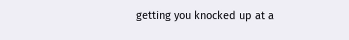getting you knocked up at a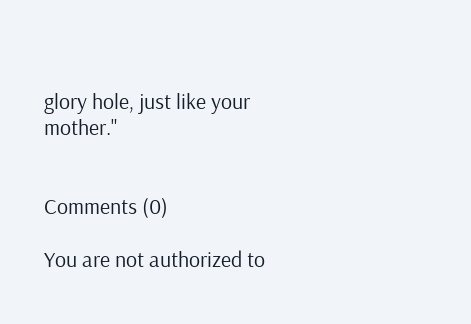glory hole, just like your mother."


Comments (0)

You are not authorized to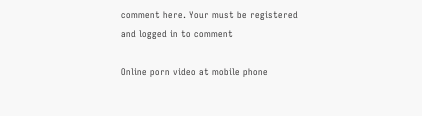comment here. Your must be registered and logged in to comment

Online porn video at mobile phone